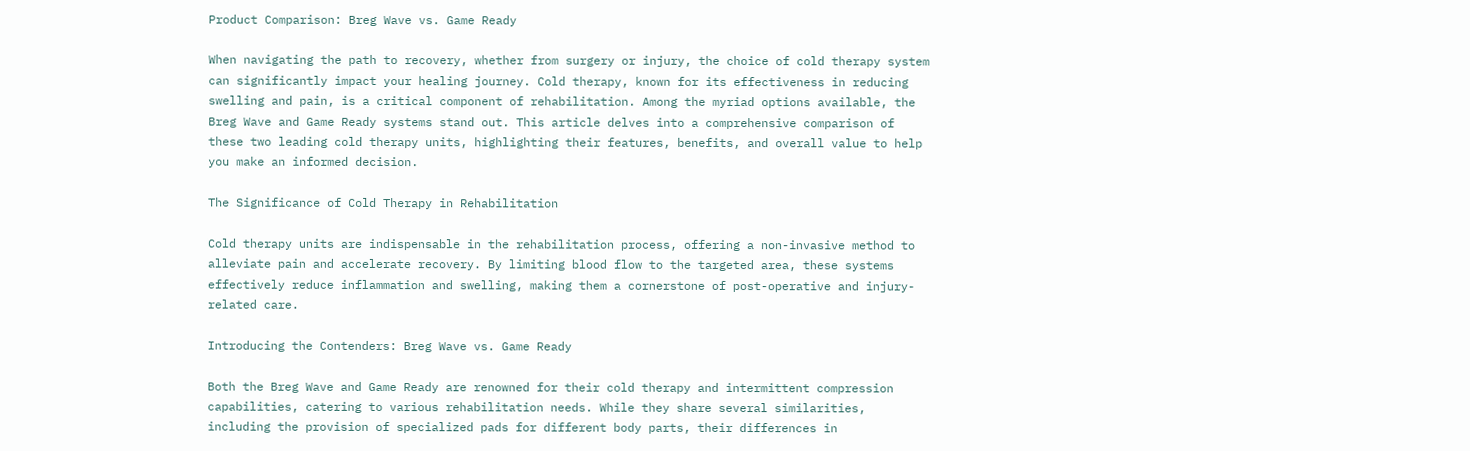Product Comparison: Breg Wave vs. Game Ready

When navigating the path to recovery, whether from surgery or injury, the choice of cold therapy system can significantly impact your healing journey. Cold therapy, known for its effectiveness in reducing swelling and pain, is a critical component of rehabilitation. Among the myriad options available, the Breg Wave and Game Ready systems stand out. This article delves into a comprehensive comparison of these two leading cold therapy units, highlighting their features, benefits, and overall value to help you make an informed decision.

The Significance of Cold Therapy in Rehabilitation

Cold therapy units are indispensable in the rehabilitation process, offering a non-invasive method to alleviate pain and accelerate recovery. By limiting blood flow to the targeted area, these systems effectively reduce inflammation and swelling, making them a cornerstone of post-operative and injury-related care.

Introducing the Contenders: Breg Wave vs. Game Ready

Both the Breg Wave and Game Ready are renowned for their cold therapy and intermittent compression capabilities, catering to various rehabilitation needs. While they share several similarities, including the provision of specialized pads for different body parts, their differences in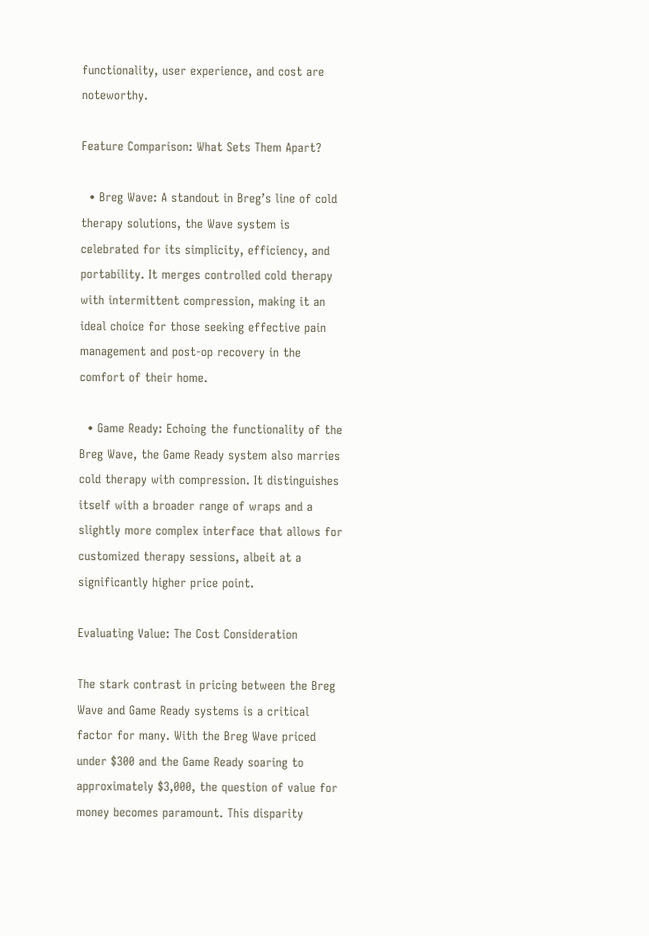functionality, user experience, and cost are noteworthy.

Feature Comparison: What Sets Them Apart?

  • Breg Wave: A standout in Breg’s line of cold therapy solutions, the Wave system is celebrated for its simplicity, efficiency, and portability. It merges controlled cold therapy with intermittent compression, making it an ideal choice for those seeking effective pain management and post-op recovery in the comfort of their home.

  • Game Ready: Echoing the functionality of the Breg Wave, the Game Ready system also marries cold therapy with compression. It distinguishes itself with a broader range of wraps and a slightly more complex interface that allows for customized therapy sessions, albeit at a significantly higher price point.

Evaluating Value: The Cost Consideration

The stark contrast in pricing between the Breg Wave and Game Ready systems is a critical factor for many. With the Breg Wave priced under $300 and the Game Ready soaring to approximately $3,000, the question of value for money becomes paramount. This disparity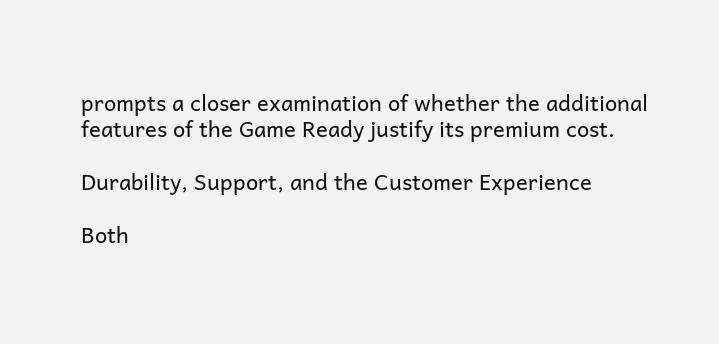prompts a closer examination of whether the additional features of the Game Ready justify its premium cost.

Durability, Support, and the Customer Experience

Both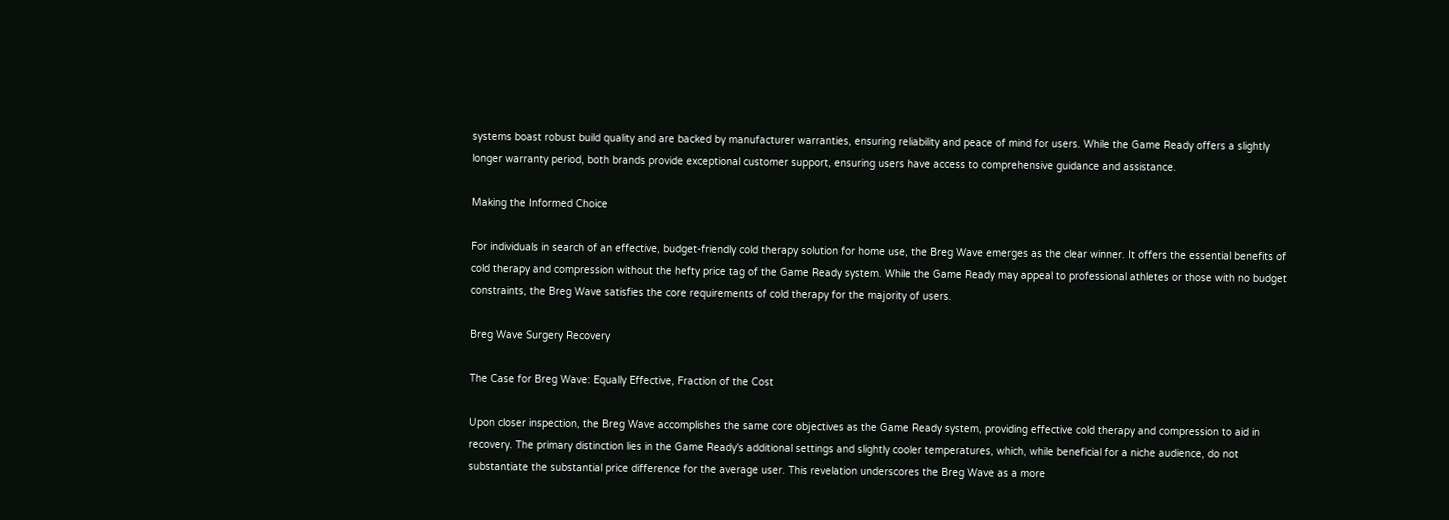systems boast robust build quality and are backed by manufacturer warranties, ensuring reliability and peace of mind for users. While the Game Ready offers a slightly longer warranty period, both brands provide exceptional customer support, ensuring users have access to comprehensive guidance and assistance.

Making the Informed Choice

For individuals in search of an effective, budget-friendly cold therapy solution for home use, the Breg Wave emerges as the clear winner. It offers the essential benefits of cold therapy and compression without the hefty price tag of the Game Ready system. While the Game Ready may appeal to professional athletes or those with no budget constraints, the Breg Wave satisfies the core requirements of cold therapy for the majority of users.

Breg Wave Surgery Recovery

The Case for Breg Wave: Equally Effective, Fraction of the Cost

Upon closer inspection, the Breg Wave accomplishes the same core objectives as the Game Ready system, providing effective cold therapy and compression to aid in recovery. The primary distinction lies in the Game Ready's additional settings and slightly cooler temperatures, which, while beneficial for a niche audience, do not substantiate the substantial price difference for the average user. This revelation underscores the Breg Wave as a more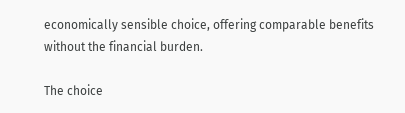economically sensible choice, offering comparable benefits without the financial burden.

The choice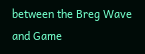between the Breg Wave and Game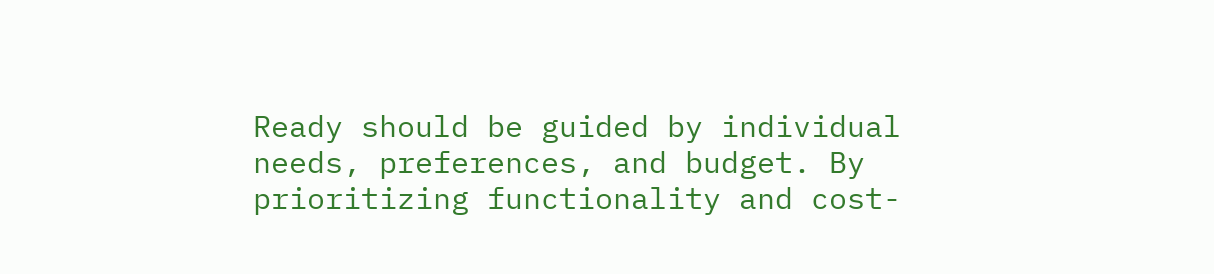Ready should be guided by individual needs, preferences, and budget. By prioritizing functionality and cost-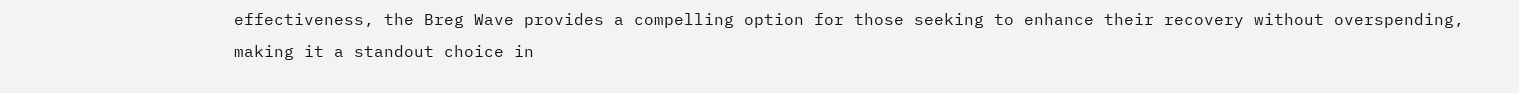effectiveness, the Breg Wave provides a compelling option for those seeking to enhance their recovery without overspending, making it a standout choice in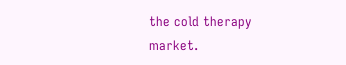the cold therapy market.